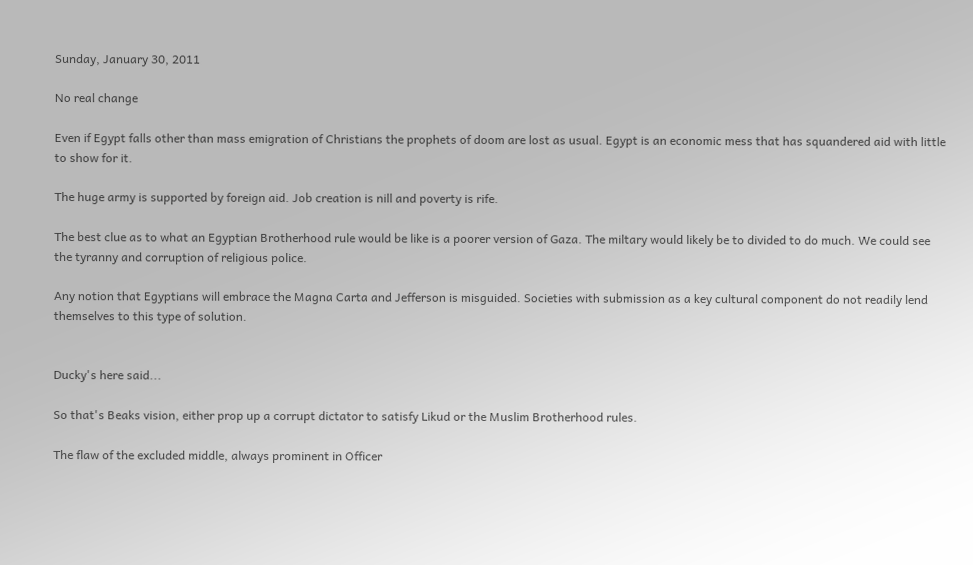Sunday, January 30, 2011

No real change

Even if Egypt falls other than mass emigration of Christians the prophets of doom are lost as usual. Egypt is an economic mess that has squandered aid with little to show for it.

The huge army is supported by foreign aid. Job creation is nill and poverty is rife.

The best clue as to what an Egyptian Brotherhood rule would be like is a poorer version of Gaza. The miltary would likely be to divided to do much. We could see the tyranny and corruption of religious police.

Any notion that Egyptians will embrace the Magna Carta and Jefferson is misguided. Societies with submission as a key cultural component do not readily lend themselves to this type of solution.


Ducky's here said...

So that's Beaks vision, either prop up a corrupt dictator to satisfy Likud or the Muslim Brotherhood rules.

The flaw of the excluded middle, always prominent in Officer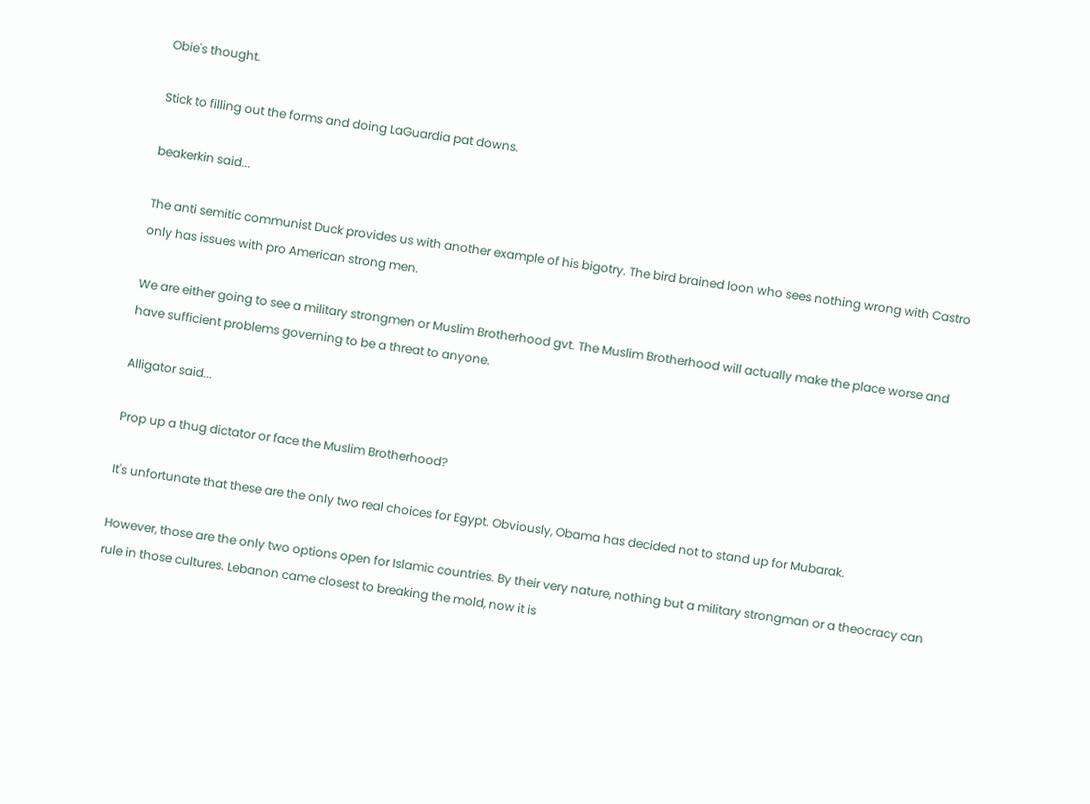Obie's thought.

Stick to filling out the forms and doing LaGuardia pat downs.

beakerkin said...

The anti semitic communist Duck provides us with another example of his bigotry. The bird brained loon who sees nothing wrong with Castro only has issues with pro American strong men.

We are either going to see a military strongmen or Muslim Brotherhood gvt. The Muslim Brotherhood will actually make the place worse and have sufficient problems governing to be a threat to anyone.

Alligator said...

Prop up a thug dictator or face the Muslim Brotherhood?

It's unfortunate that these are the only two real choices for Egypt. Obviously, Obama has decided not to stand up for Mubarak.

However, those are the only two options open for Islamic countries. By their very nature, nothing but a military strongman or a theocracy can rule in those cultures. Lebanon came closest to breaking the mold, now it is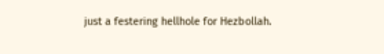just a festering hellhole for Hezbollah.